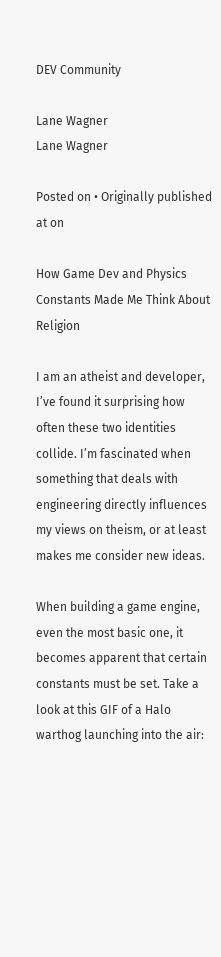DEV Community

Lane Wagner
Lane Wagner

Posted on • Originally published at on

How Game Dev and Physics Constants Made Me Think About Religion

I am an atheist and developer, I’ve found it surprising how often these two identities collide. I’m fascinated when something that deals with engineering directly influences my views on theism, or at least makes me consider new ideas.

When building a game engine, even the most basic one, it becomes apparent that certain constants must be set. Take a look at this GIF of a Halo warthog launching into the air: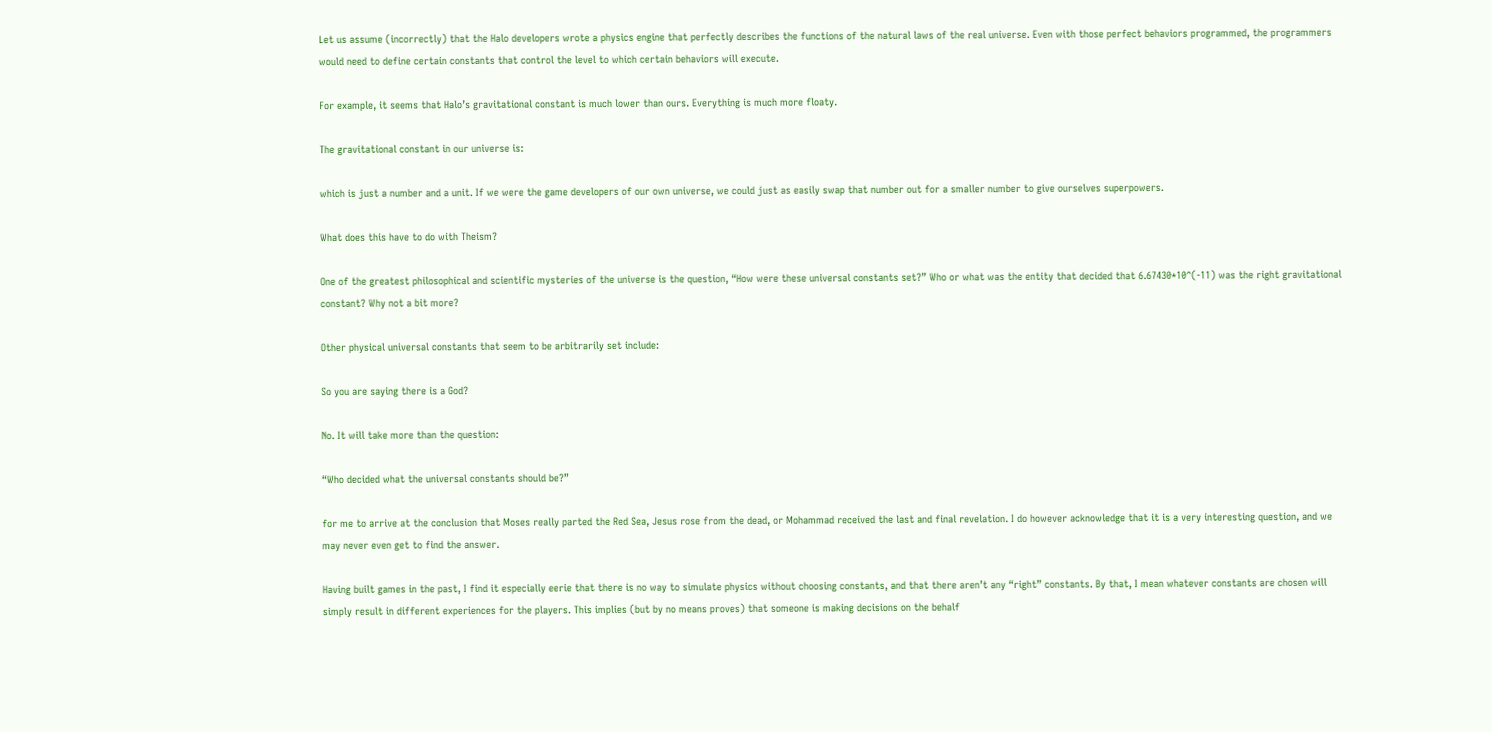Let us assume (incorrectly) that the Halo developers wrote a physics engine that perfectly describes the functions of the natural laws of the real universe. Even with those perfect behaviors programmed, the programmers would need to define certain constants that control the level to which certain behaviors will execute.

For example, it seems that Halo’s gravitational constant is much lower than ours. Everything is much more floaty.

The gravitational constant in our universe is:

which is just a number and a unit. If we were the game developers of our own universe, we could just as easily swap that number out for a smaller number to give ourselves superpowers.

What does this have to do with Theism?

One of the greatest philosophical and scientific mysteries of the universe is the question, “How were these universal constants set?” Who or what was the entity that decided that 6.67430*10^(-11) was the right gravitational constant? Why not a bit more?

Other physical universal constants that seem to be arbitrarily set include:

So you are saying there is a God?

No. It will take more than the question:

“Who decided what the universal constants should be?”

for me to arrive at the conclusion that Moses really parted the Red Sea, Jesus rose from the dead, or Mohammad received the last and final revelation. I do however acknowledge that it is a very interesting question, and we may never even get to find the answer.

Having built games in the past, I find it especially eerie that there is no way to simulate physics without choosing constants, and that there aren’t any “right” constants. By that, I mean whatever constants are chosen will simply result in different experiences for the players. This implies (but by no means proves) that someone is making decisions on the behalf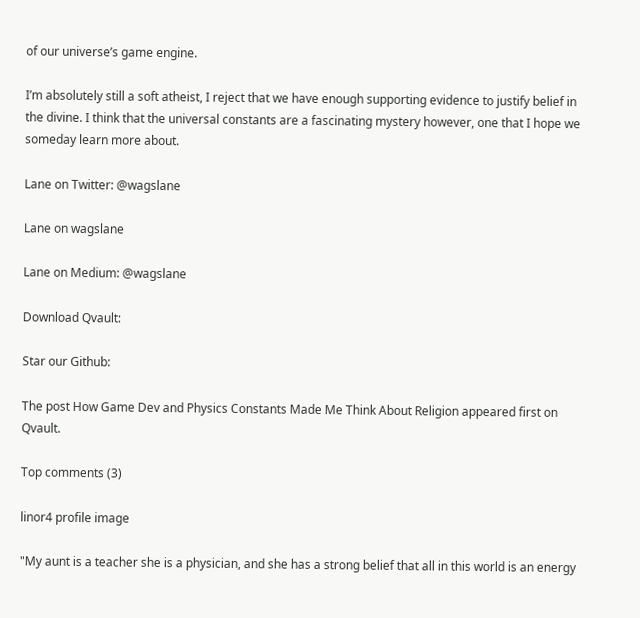of our universe’s game engine.

I’m absolutely still a soft atheist, I reject that we have enough supporting evidence to justify belief in the divine. I think that the universal constants are a fascinating mystery however, one that I hope we someday learn more about.

Lane on Twitter: @wagslane

Lane on wagslane

Lane on Medium: @wagslane

Download Qvault:

Star our Github:

The post How Game Dev and Physics Constants Made Me Think About Religion appeared first on Qvault.

Top comments (3)

linor4 profile image

"My aunt is a teacher she is a physician, and she has a strong belief that all in this world is an energy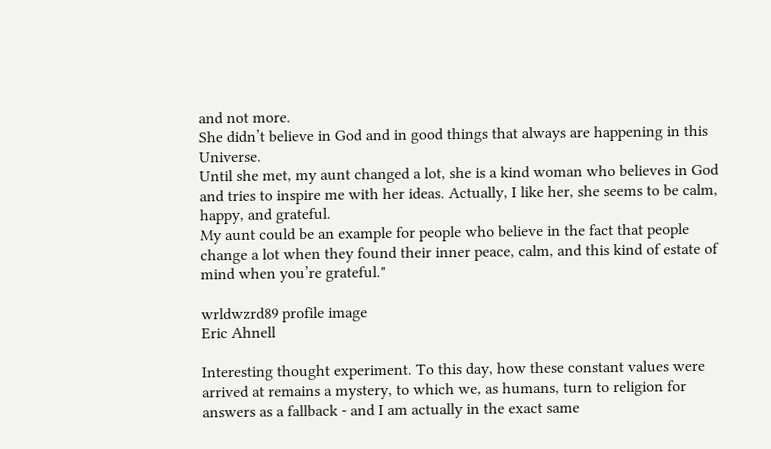and not more.
She didn’t believe in God and in good things that always are happening in this Universe.
Until she met, my aunt changed a lot, she is a kind woman who believes in God and tries to inspire me with her ideas. Actually, I like her, she seems to be calm, happy, and grateful.
My aunt could be an example for people who believe in the fact that people change a lot when they found their inner peace, calm, and this kind of estate of mind when you’re grateful."

wrldwzrd89 profile image
Eric Ahnell

Interesting thought experiment. To this day, how these constant values were arrived at remains a mystery, to which we, as humans, turn to religion for answers as a fallback - and I am actually in the exact same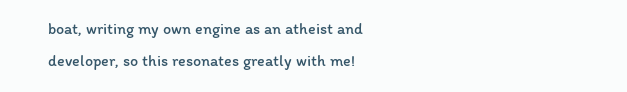boat, writing my own engine as an atheist and developer, so this resonates greatly with me!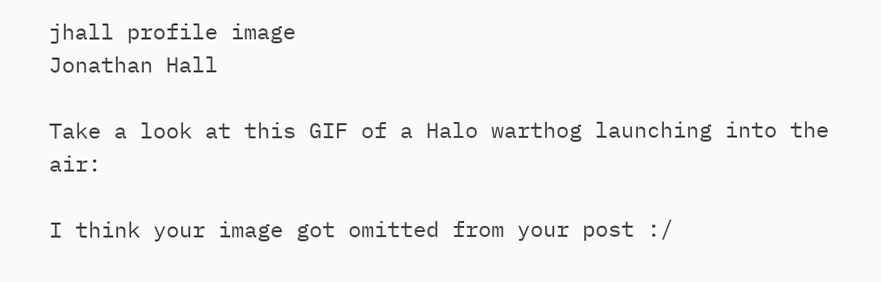jhall profile image
Jonathan Hall

Take a look at this GIF of a Halo warthog launching into the air:

I think your image got omitted from your post :/